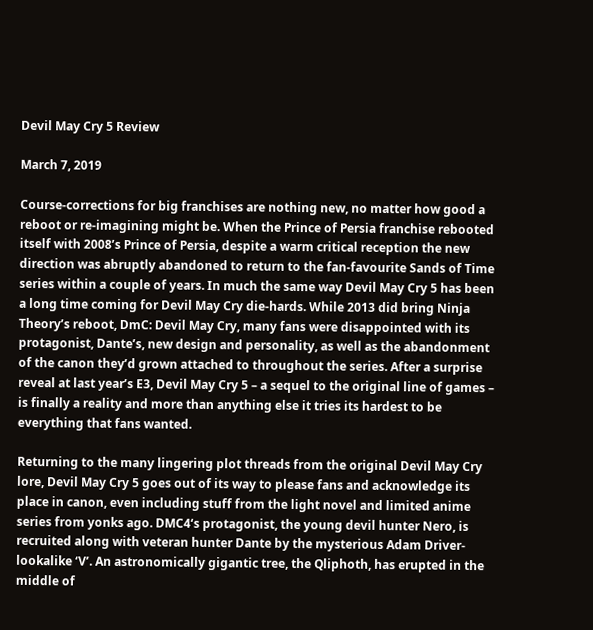Devil May Cry 5 Review

March 7, 2019

Course-corrections for big franchises are nothing new, no matter how good a reboot or re-imagining might be. When the Prince of Persia franchise rebooted itself with 2008’s Prince of Persia, despite a warm critical reception the new direction was abruptly abandoned to return to the fan-favourite Sands of Time series within a couple of years. In much the same way Devil May Cry 5 has been a long time coming for Devil May Cry die-hards. While 2013 did bring Ninja Theory’s reboot, DmC: Devil May Cry, many fans were disappointed with its protagonist, Dante’s, new design and personality, as well as the abandonment of the canon they’d grown attached to throughout the series. After a surprise reveal at last year’s E3, Devil May Cry 5 – a sequel to the original line of games – is finally a reality and more than anything else it tries its hardest to be everything that fans wanted.

Returning to the many lingering plot threads from the original Devil May Cry lore, Devil May Cry 5 goes out of its way to please fans and acknowledge its place in canon, even including stuff from the light novel and limited anime series from yonks ago. DMC4‘s protagonist, the young devil hunter Nero, is recruited along with veteran hunter Dante by the mysterious Adam Driver-lookalike ‘V’. An astronomically gigantic tree, the Qliphoth, has erupted in the middle of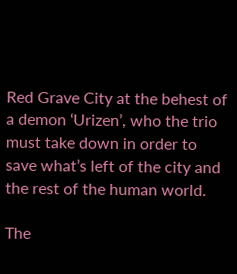Red Grave City at the behest of a demon ‘Urizen’, who the trio must take down in order to save what’s left of the city and the rest of the human world.

The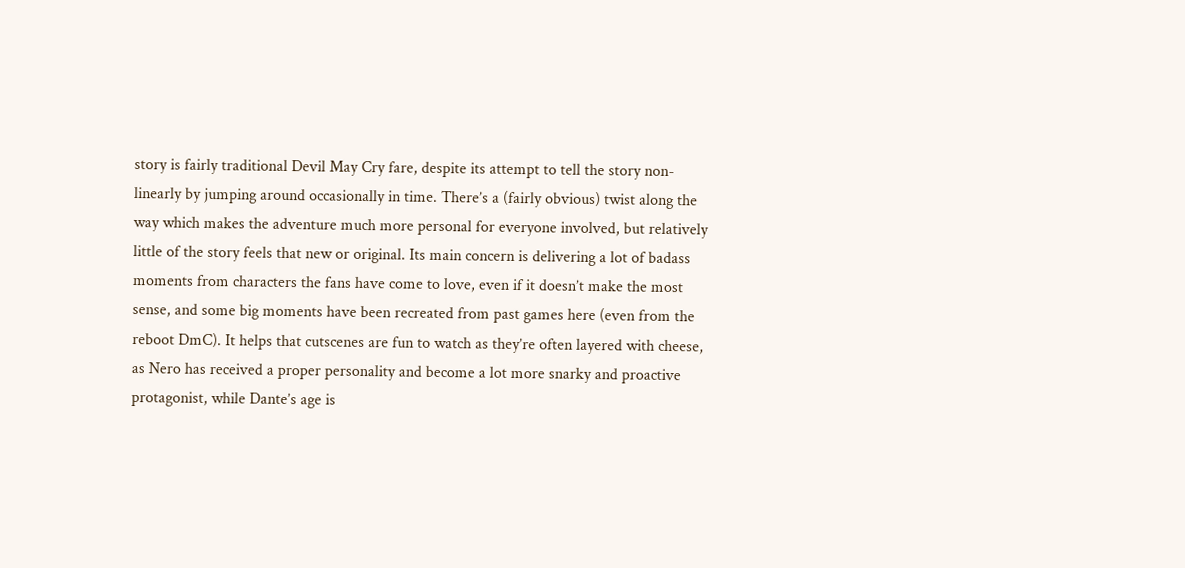story is fairly traditional Devil May Cry fare, despite its attempt to tell the story non-linearly by jumping around occasionally in time. There’s a (fairly obvious) twist along the way which makes the adventure much more personal for everyone involved, but relatively little of the story feels that new or original. Its main concern is delivering a lot of badass moments from characters the fans have come to love, even if it doesn’t make the most sense, and some big moments have been recreated from past games here (even from the reboot DmC). It helps that cutscenes are fun to watch as they’re often layered with cheese, as Nero has received a proper personality and become a lot more snarky and proactive protagonist, while Dante’s age is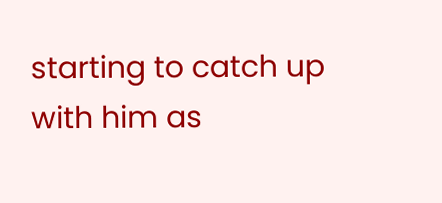starting to catch up with him as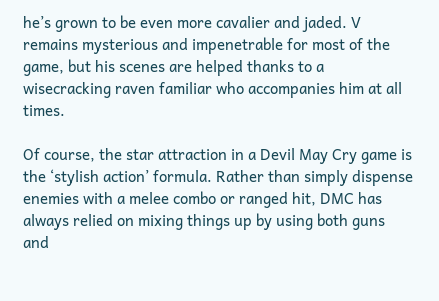he’s grown to be even more cavalier and jaded. V remains mysterious and impenetrable for most of the game, but his scenes are helped thanks to a wisecracking raven familiar who accompanies him at all times.

Of course, the star attraction in a Devil May Cry game is the ‘stylish action’ formula. Rather than simply dispense enemies with a melee combo or ranged hit, DMC has always relied on mixing things up by using both guns and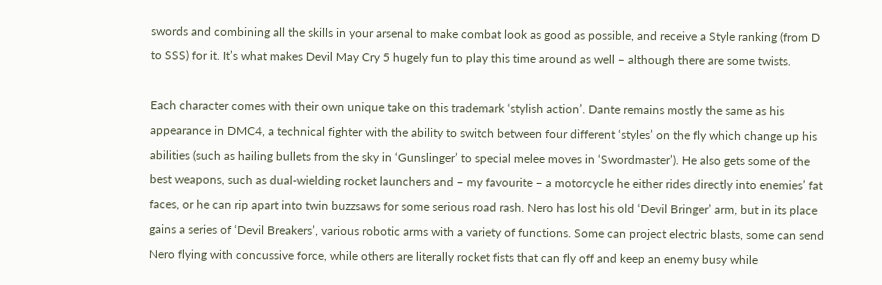swords and combining all the skills in your arsenal to make combat look as good as possible, and receive a Style ranking (from D to SSS) for it. It’s what makes Devil May Cry 5 hugely fun to play this time around as well – although there are some twists.

Each character comes with their own unique take on this trademark ‘stylish action’. Dante remains mostly the same as his appearance in DMC4, a technical fighter with the ability to switch between four different ‘styles’ on the fly which change up his abilities (such as hailing bullets from the sky in ‘Gunslinger’ to special melee moves in ‘Swordmaster’). He also gets some of the best weapons, such as dual-wielding rocket launchers and – my favourite – a motorcycle he either rides directly into enemies’ fat faces, or he can rip apart into twin buzzsaws for some serious road rash. Nero has lost his old ‘Devil Bringer’ arm, but in its place gains a series of ‘Devil Breakers’, various robotic arms with a variety of functions. Some can project electric blasts, some can send Nero flying with concussive force, while others are literally rocket fists that can fly off and keep an enemy busy while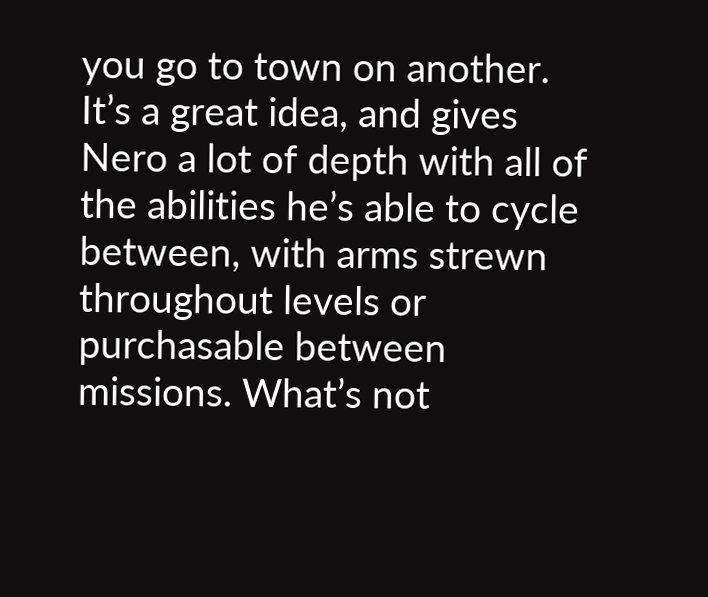you go to town on another. It’s a great idea, and gives Nero a lot of depth with all of the abilities he’s able to cycle between, with arms strewn throughout levels or purchasable between missions. What’s not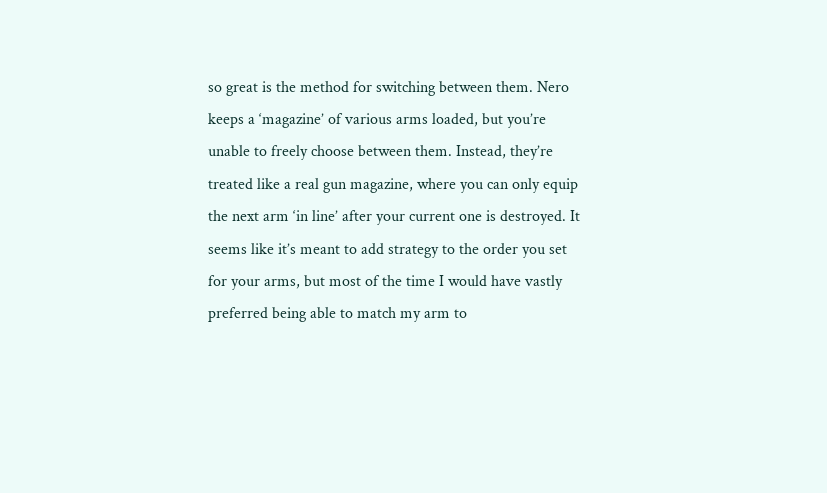so great is the method for switching between them. Nero keeps a ‘magazine’ of various arms loaded, but you’re unable to freely choose between them. Instead, they’re treated like a real gun magazine, where you can only equip the next arm ‘in line’ after your current one is destroyed. It seems like it’s meant to add strategy to the order you set for your arms, but most of the time I would have vastly preferred being able to match my arm to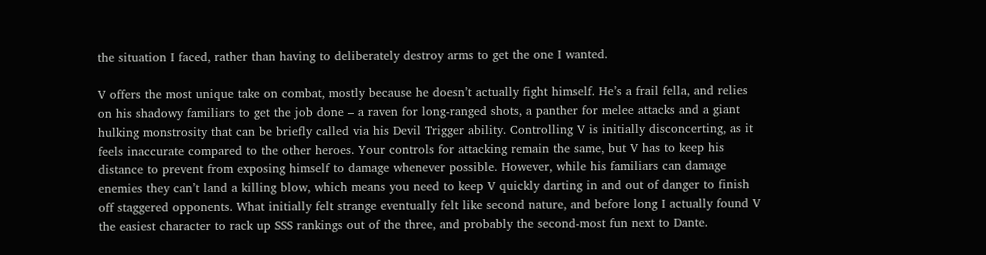the situation I faced, rather than having to deliberately destroy arms to get the one I wanted.

V offers the most unique take on combat, mostly because he doesn’t actually fight himself. He’s a frail fella, and relies on his shadowy familiars to get the job done – a raven for long-ranged shots, a panther for melee attacks and a giant hulking monstrosity that can be briefly called via his Devil Trigger ability. Controlling V is initially disconcerting, as it feels inaccurate compared to the other heroes. Your controls for attacking remain the same, but V has to keep his distance to prevent from exposing himself to damage whenever possible. However, while his familiars can damage enemies they can’t land a killing blow, which means you need to keep V quickly darting in and out of danger to finish off staggered opponents. What initially felt strange eventually felt like second nature, and before long I actually found V the easiest character to rack up SSS rankings out of the three, and probably the second-most fun next to Dante.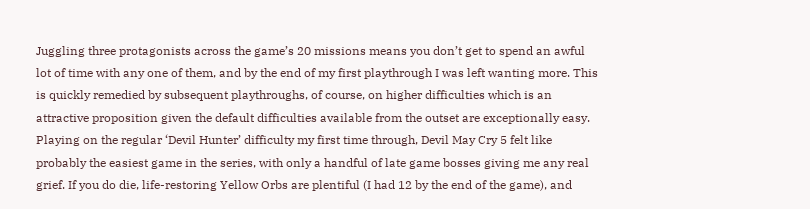Juggling three protagonists across the game’s 20 missions means you don’t get to spend an awful lot of time with any one of them, and by the end of my first playthrough I was left wanting more. This is quickly remedied by subsequent playthroughs, of course, on higher difficulties which is an attractive proposition given the default difficulties available from the outset are exceptionally easy. Playing on the regular ‘Devil Hunter’ difficulty my first time through, Devil May Cry 5 felt like probably the easiest game in the series, with only a handful of late game bosses giving me any real grief. If you do die, life-restoring Yellow Orbs are plentiful (I had 12 by the end of the game), and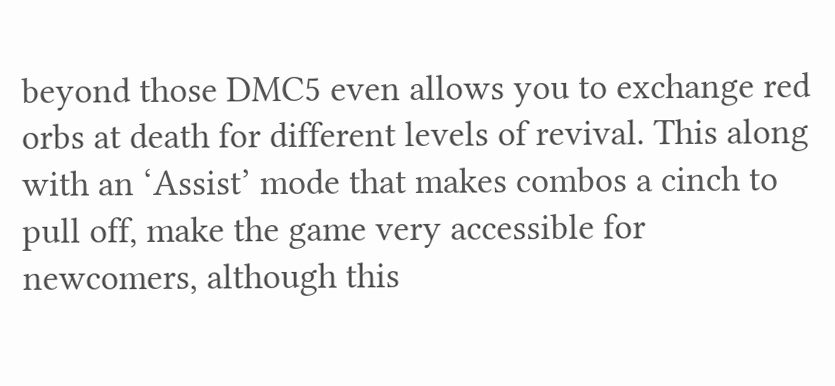beyond those DMC5 even allows you to exchange red orbs at death for different levels of revival. This along with an ‘Assist’ mode that makes combos a cinch to pull off, make the game very accessible for newcomers, although this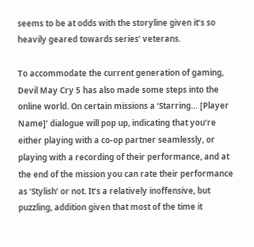seems to be at odds with the storyline given it’s so heavily geared towards series’ veterans.

To accommodate the current generation of gaming, Devil May Cry 5 has also made some steps into the online world. On certain missions a ‘Starring… [Player Name]’ dialogue will pop up, indicating that you’re either playing with a co-op partner seamlessly, or playing with a recording of their performance, and at the end of the mission you can rate their performance as ‘Stylish’ or not. It’s a relatively inoffensive, but puzzling, addition given that most of the time it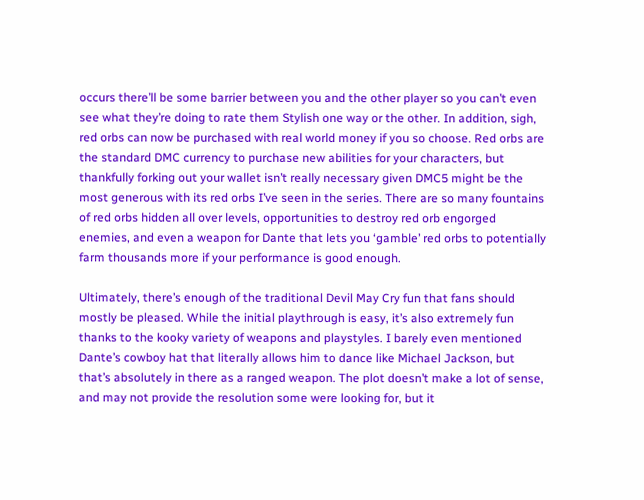occurs there’ll be some barrier between you and the other player so you can’t even see what they’re doing to rate them Stylish one way or the other. In addition, sigh, red orbs can now be purchased with real world money if you so choose. Red orbs are the standard DMC currency to purchase new abilities for your characters, but thankfully forking out your wallet isn’t really necessary given DMC5 might be the most generous with its red orbs I’ve seen in the series. There are so many fountains of red orbs hidden all over levels, opportunities to destroy red orb engorged enemies, and even a weapon for Dante that lets you ‘gamble’ red orbs to potentially farm thousands more if your performance is good enough.

Ultimately, there’s enough of the traditional Devil May Cry fun that fans should mostly be pleased. While the initial playthrough is easy, it’s also extremely fun thanks to the kooky variety of weapons and playstyles. I barely even mentioned Dante’s cowboy hat that literally allows him to dance like Michael Jackson, but that’s absolutely in there as a ranged weapon. The plot doesn’t make a lot of sense, and may not provide the resolution some were looking for, but it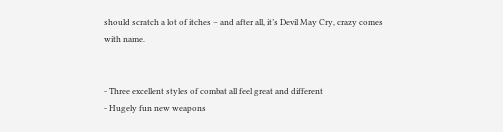should scratch a lot of itches – and after all, it’s Devil May Cry, crazy comes with name.


- Three excellent styles of combat all feel great and different
- Hugely fun new weapons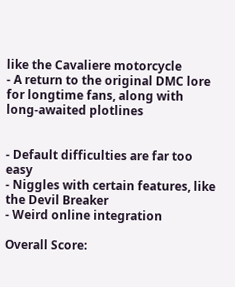like the Cavaliere motorcycle
- A return to the original DMC lore for longtime fans, along with long-awaited plotlines


- Default difficulties are far too easy
- Niggles with certain features, like the Devil Breaker
- Weird online integration

Overall Score: